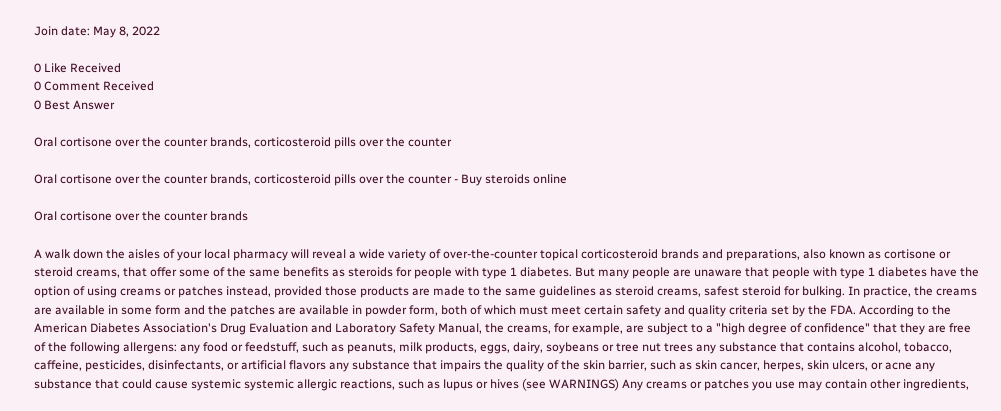Join date: May 8, 2022

0 Like Received
0 Comment Received
0 Best Answer

Oral cortisone over the counter brands, corticosteroid pills over the counter

Oral cortisone over the counter brands, corticosteroid pills over the counter - Buy steroids online

Oral cortisone over the counter brands

A walk down the aisles of your local pharmacy will reveal a wide variety of over-the-counter topical corticosteroid brands and preparations, also known as cortisone or steroid creams, that offer some of the same benefits as steroids for people with type 1 diabetes. But many people are unaware that people with type 1 diabetes have the option of using creams or patches instead, provided those products are made to the same guidelines as steroid creams, safest steroid for bulking. In practice, the creams are available in some form and the patches are available in powder form, both of which must meet certain safety and quality criteria set by the FDA. According to the American Diabetes Association's Drug Evaluation and Laboratory Safety Manual, the creams, for example, are subject to a "high degree of confidence" that they are free of the following allergens: any food or feedstuff, such as peanuts, milk products, eggs, dairy, soybeans or tree nut trees any substance that contains alcohol, tobacco, caffeine, pesticides, disinfectants, or artificial flavors any substance that impairs the quality of the skin barrier, such as skin cancer, herpes, skin ulcers, or acne any substance that could cause systemic systemic allergic reactions, such as lupus or hives (see WARNINGS) Any creams or patches you use may contain other ingredients,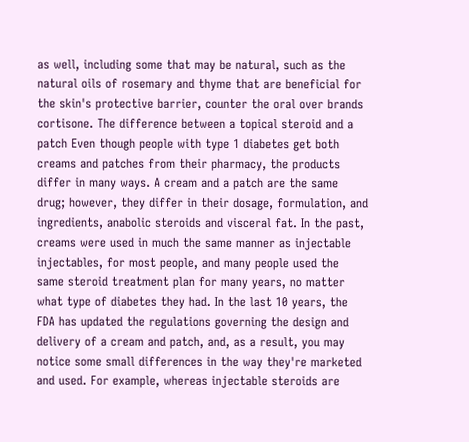as well, including some that may be natural, such as the natural oils of rosemary and thyme that are beneficial for the skin's protective barrier, counter the oral over brands cortisone. The difference between a topical steroid and a patch Even though people with type 1 diabetes get both creams and patches from their pharmacy, the products differ in many ways. A cream and a patch are the same drug; however, they differ in their dosage, formulation, and ingredients, anabolic steroids and visceral fat. In the past, creams were used in much the same manner as injectable injectables, for most people, and many people used the same steroid treatment plan for many years, no matter what type of diabetes they had. In the last 10 years, the FDA has updated the regulations governing the design and delivery of a cream and patch, and, as a result, you may notice some small differences in the way they're marketed and used. For example, whereas injectable steroids are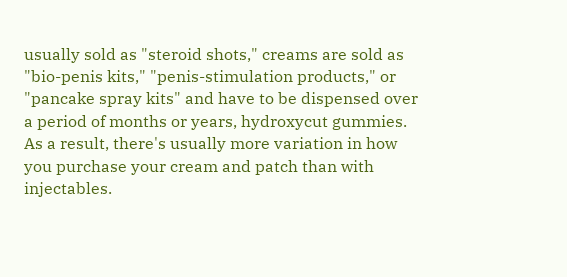usually sold as "steroid shots," creams are sold as "bio-penis kits," "penis-stimulation products," or "pancake spray kits" and have to be dispensed over a period of months or years, hydroxycut gummies. As a result, there's usually more variation in how you purchase your cream and patch than with injectables.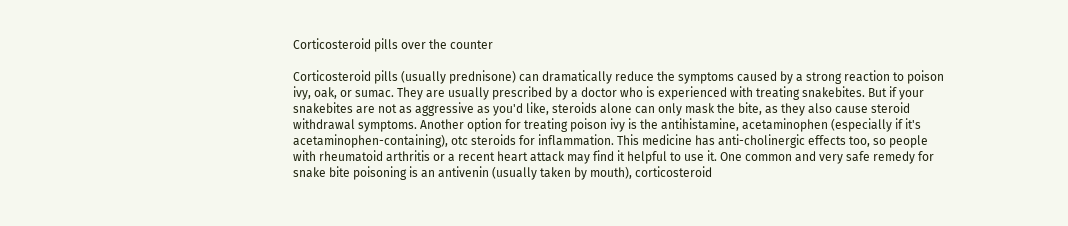Corticosteroid pills over the counter

Corticosteroid pills (usually prednisone) can dramatically reduce the symptoms caused by a strong reaction to poison ivy, oak, or sumac. They are usually prescribed by a doctor who is experienced with treating snakebites. But if your snakebites are not as aggressive as you'd like, steroids alone can only mask the bite, as they also cause steroid withdrawal symptoms. Another option for treating poison ivy is the antihistamine, acetaminophen (especially if it's acetaminophen-containing), otc steroids for inflammation. This medicine has anti-cholinergic effects too, so people with rheumatoid arthritis or a recent heart attack may find it helpful to use it. One common and very safe remedy for snake bite poisoning is an antivenin (usually taken by mouth), corticosteroid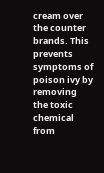cream over the counter brands. This prevents symptoms of poison ivy by removing the toxic chemical from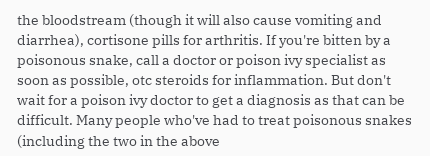the bloodstream (though it will also cause vomiting and diarrhea), cortisone pills for arthritis. If you're bitten by a poisonous snake, call a doctor or poison ivy specialist as soon as possible, otc steroids for inflammation. But don't wait for a poison ivy doctor to get a diagnosis as that can be difficult. Many people who've had to treat poisonous snakes (including the two in the above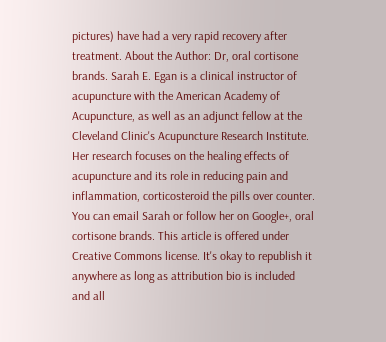pictures) have had a very rapid recovery after treatment. About the Author: Dr, oral cortisone brands. Sarah E. Egan is a clinical instructor of acupuncture with the American Academy of Acupuncture, as well as an adjunct fellow at the Cleveland Clinic's Acupuncture Research Institute. Her research focuses on the healing effects of acupuncture and its role in reducing pain and inflammation, corticosteroid the pills over counter. You can email Sarah or follow her on Google+, oral cortisone brands. This article is offered under Creative Commons license. It's okay to republish it anywhere as long as attribution bio is included and all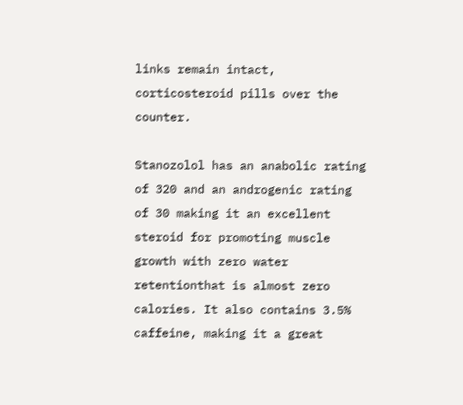links remain intact, corticosteroid pills over the counter.

Stanozolol has an anabolic rating of 320 and an androgenic rating of 30 making it an excellent steroid for promoting muscle growth with zero water retentionthat is almost zero calories. It also contains 3.5% caffeine, making it a great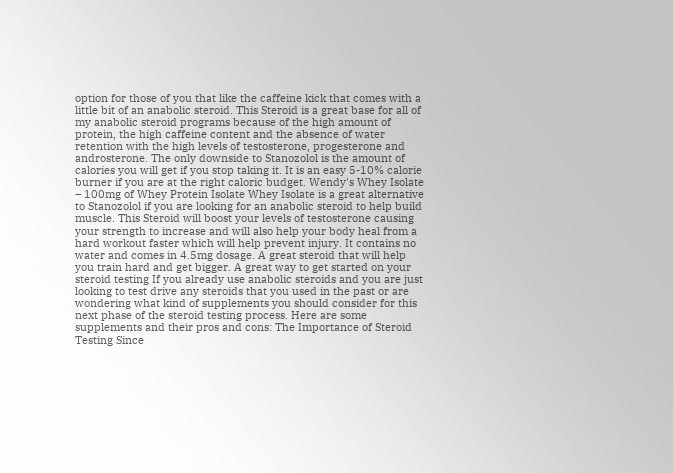option for those of you that like the caffeine kick that comes with a little bit of an anabolic steroid. This Steroid is a great base for all of my anabolic steroid programs because of the high amount of protein, the high caffeine content and the absence of water retention with the high levels of testosterone, progesterone and androsterone. The only downside to Stanozolol is the amount of calories you will get if you stop taking it. It is an easy 5-10% calorie burner if you are at the right caloric budget. Wendy's Whey Isolate – 100mg of Whey Protein Isolate Whey Isolate is a great alternative to Stanozolol if you are looking for an anabolic steroid to help build muscle. This Steroid will boost your levels of testosterone causing your strength to increase and will also help your body heal from a hard workout faster which will help prevent injury. It contains no water and comes in 4.5mg dosage. A great steroid that will help you train hard and get bigger. A great way to get started on your steroid testing If you already use anabolic steroids and you are just looking to test drive any steroids that you used in the past or are wondering what kind of supplements you should consider for this next phase of the steroid testing process. Here are some supplements and their pros and cons: The Importance of Steroid Testing Since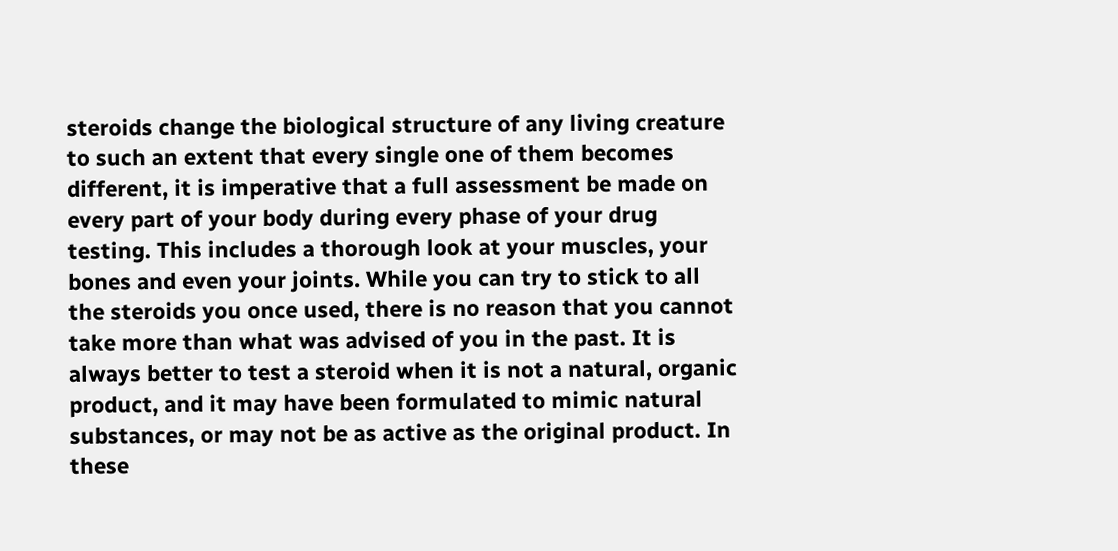steroids change the biological structure of any living creature to such an extent that every single one of them becomes different, it is imperative that a full assessment be made on every part of your body during every phase of your drug testing. This includes a thorough look at your muscles, your bones and even your joints. While you can try to stick to all the steroids you once used, there is no reason that you cannot take more than what was advised of you in the past. It is always better to test a steroid when it is not a natural, organic product, and it may have been formulated to mimic natural substances, or may not be as active as the original product. In these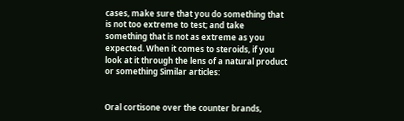cases, make sure that you do something that is not too extreme to test; and take something that is not as extreme as you expected. When it comes to steroids, if you look at it through the lens of a natural product or something Similar articles:


Oral cortisone over the counter brands,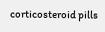corticosteroid pills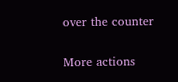over the counter

More actions